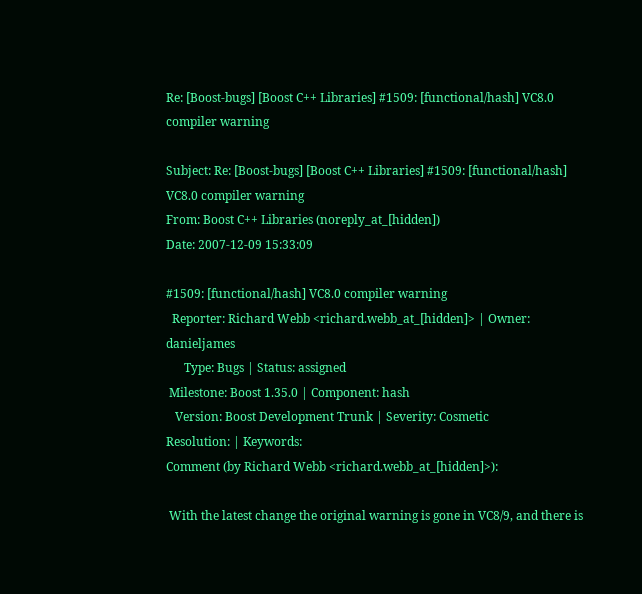Re: [Boost-bugs] [Boost C++ Libraries] #1509: [functional/hash] VC8.0 compiler warning

Subject: Re: [Boost-bugs] [Boost C++ Libraries] #1509: [functional/hash] VC8.0 compiler warning
From: Boost C++ Libraries (noreply_at_[hidden])
Date: 2007-12-09 15:33:09

#1509: [functional/hash] VC8.0 compiler warning
  Reporter: Richard Webb <richard.webb_at_[hidden]> | Owner: danieljames
      Type: Bugs | Status: assigned
 Milestone: Boost 1.35.0 | Component: hash
   Version: Boost Development Trunk | Severity: Cosmetic
Resolution: | Keywords:
Comment (by Richard Webb <richard.webb_at_[hidden]>):

 With the latest change the original warning is gone in VC8/9, and there is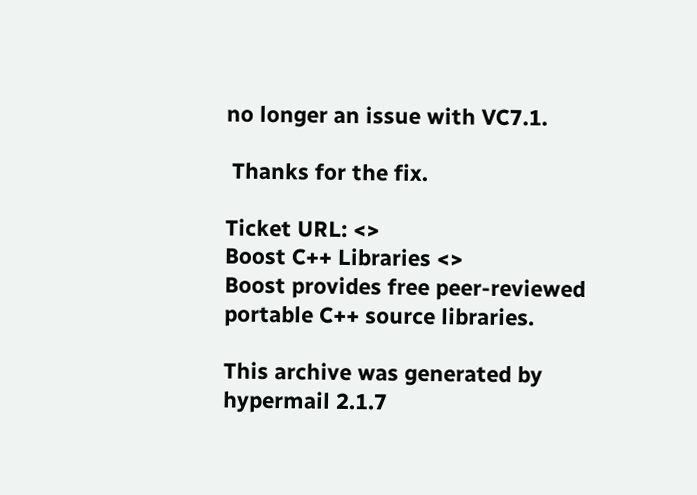no longer an issue with VC7.1.

 Thanks for the fix.

Ticket URL: <>
Boost C++ Libraries <>
Boost provides free peer-reviewed portable C++ source libraries.

This archive was generated by hypermail 2.1.7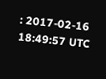: 2017-02-16 18:49:57 UTC